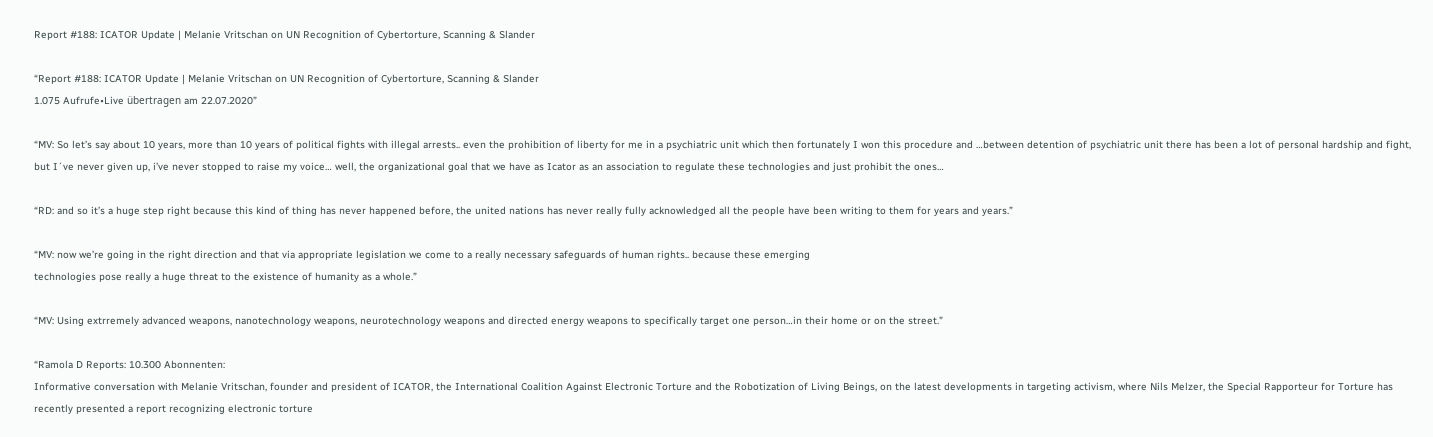Report #188: ICATOR Update | Melanie Vritschan on UN Recognition of Cybertorture, Scanning & Slander

“Report #188: ICATOR Update | Melanie Vritschan on UN Recognition of Cybertorture, Scanning & Slander
1.075 Aufrufe•Live übertragen am 22.07.2020”

“MV: So let’s say about 10 years, more than 10 years of political fights with illegal arrests.. even the prohibition of liberty for me in a psychiatric unit which then fortunately I won this procedure and …between detention of psychiatric unit there has been a lot of personal hardship and fight, but I´ve never given up, i’ve never stopped to raise my voice… well, the organizational goal that we have as Icator as an association to regulate these technologies and just prohibit the ones…

“RD: and so it’s a huge step right because this kind of thing has never happened before, the united nations has never really fully acknowledged all the people have been writing to them for years and years.”

“MV: now we’re going in the right direction and that via appropriate legislation we come to a really necessary safeguards of human rights.. because these emerging
technologies pose really a huge threat to the existence of humanity as a whole.”

“MV: Using extrremely advanced weapons, nanotechnology weapons, neurotechnology weapons and directed energy weapons to specifically target one person…in their home or on the street.”

“Ramola D Reports: 10.300 Abonnenten:
Informative conversation with Melanie Vritschan, founder and president of ICATOR, the International Coalition Against Electronic Torture and the Robotization of Living Beings, on the latest developments in targeting activism, where Nils Melzer, the Special Rapporteur for Torture has recently presented a report recognizing electronic torture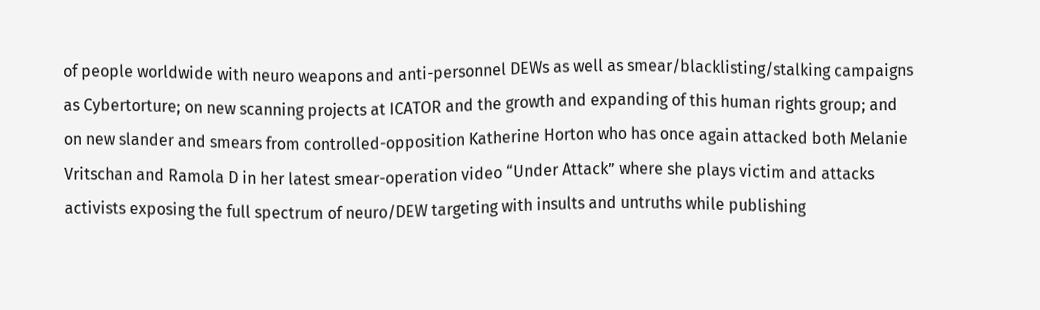of people worldwide with neuro weapons and anti-personnel DEWs as well as smear/blacklisting/stalking campaigns as Cybertorture; on new scanning projects at ICATOR and the growth and expanding of this human rights group; and on new slander and smears from controlled-opposition Katherine Horton who has once again attacked both Melanie Vritschan and Ramola D in her latest smear-operation video “Under Attack” where she plays victim and attacks activists exposing the full spectrum of neuro/DEW targeting with insults and untruths while publishing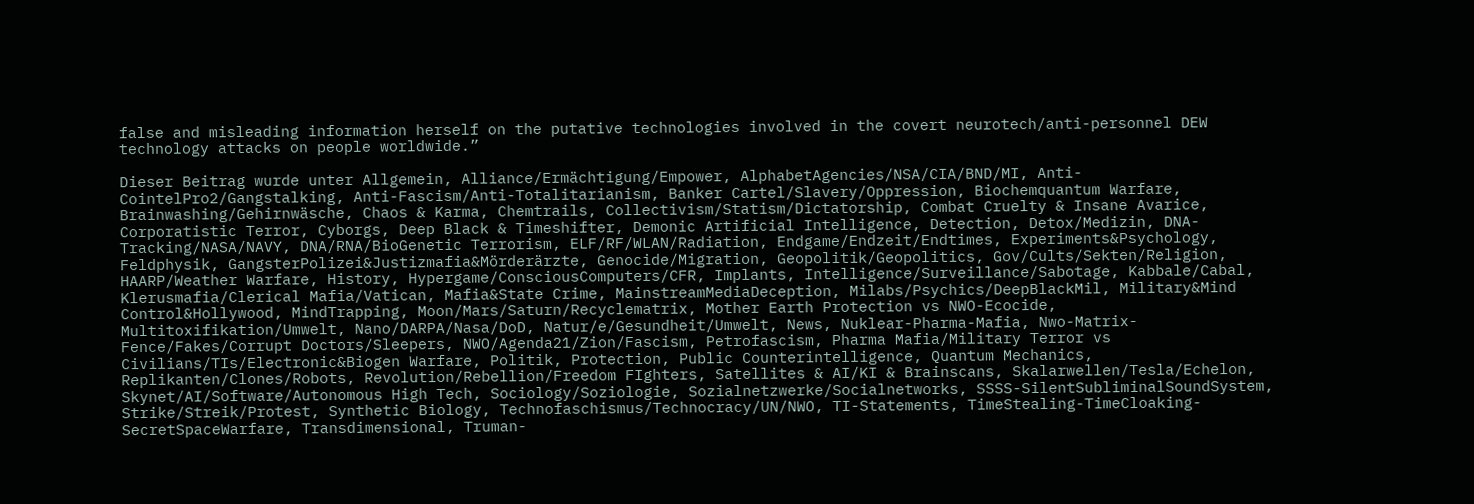false and misleading information herself on the putative technologies involved in the covert neurotech/anti-personnel DEW technology attacks on people worldwide.”

Dieser Beitrag wurde unter Allgemein, Alliance/Ermächtigung/Empower, AlphabetAgencies/NSA/CIA/BND/MI, Anti-CointelPro2/Gangstalking, Anti-Fascism/Anti-Totalitarianism, Banker Cartel/Slavery/Oppression, Biochemquantum Warfare, Brainwashing/Gehirnwäsche, Chaos & Karma, Chemtrails, Collectivism/Statism/Dictatorship, Combat Cruelty & Insane Avarice, Corporatistic Terror, Cyborgs, Deep Black & Timeshifter, Demonic Artificial Intelligence, Detection, Detox/Medizin, DNA-Tracking/NASA/NAVY, DNA/RNA/BioGenetic Terrorism, ELF/RF/WLAN/Radiation, Endgame/Endzeit/Endtimes, Experiments&Psychology, Feldphysik, GangsterPolizei&Justizmafia&Mörderärzte, Genocide/Migration, Geopolitik/Geopolitics, Gov/Cults/Sekten/Religion, HAARP/Weather Warfare, History, Hypergame/ConsciousComputers/CFR, Implants, Intelligence/Surveillance/Sabotage, Kabbale/Cabal, Klerusmafia/Clerical Mafia/Vatican, Mafia&State Crime, MainstreamMediaDeception, Milabs/Psychics/DeepBlackMil, Military&Mind Control&Hollywood, MindTrapping, Moon/Mars/Saturn/Recyclematrix, Mother Earth Protection vs NWO-Ecocide, Multitoxifikation/Umwelt, Nano/DARPA/Nasa/DoD, Natur/e/Gesundheit/Umwelt, News, Nuklear-Pharma-Mafia, Nwo-Matrix-Fence/Fakes/Corrupt Doctors/Sleepers, NWO/Agenda21/Zion/Fascism, Petrofascism, Pharma Mafia/Military Terror vs Civilians/TIs/Electronic&Biogen Warfare, Politik, Protection, Public Counterintelligence, Quantum Mechanics, Replikanten/Clones/Robots, Revolution/Rebellion/Freedom FIghters, Satellites & AI/KI & Brainscans, Skalarwellen/Tesla/Echelon, Skynet/AI/Software/Autonomous High Tech, Sociology/Soziologie, Sozialnetzwerke/Socialnetworks, SSSS-SilentSubliminalSoundSystem, Strike/Streik/Protest, Synthetic Biology, Technofaschismus/Technocracy/UN/NWO, TI-Statements, TimeStealing-TimeCloaking-SecretSpaceWarfare, Transdimensional, Truman-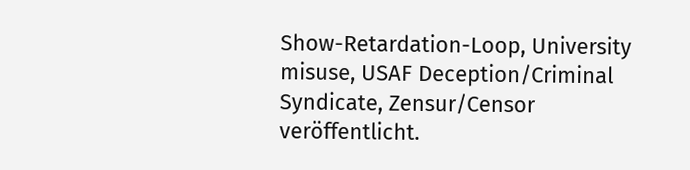Show-Retardation-Loop, University misuse, USAF Deception/Criminal Syndicate, Zensur/Censor veröffentlicht.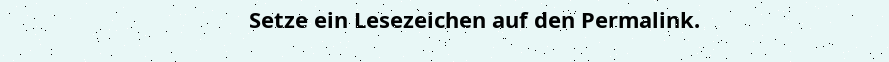Setze ein Lesezeichen auf den Permalink.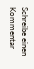Schreibe einen Kommentar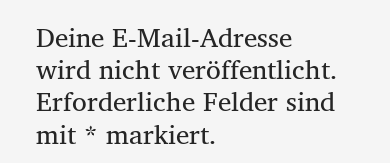Deine E-Mail-Adresse wird nicht veröffentlicht. Erforderliche Felder sind mit * markiert.